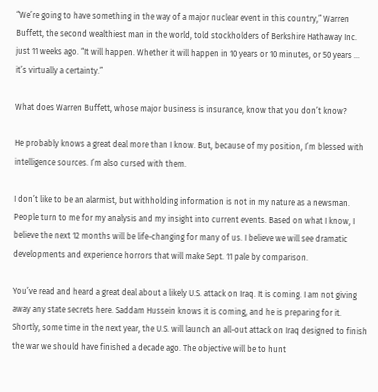“We’re going to have something in the way of a major nuclear event in this country,” Warren Buffett, the second wealthiest man in the world, told stockholders of Berkshire Hathaway Inc. just 11 weeks ago. “It will happen. Whether it will happen in 10 years or 10 minutes, or 50 years … it’s virtually a certainty.”

What does Warren Buffett, whose major business is insurance, know that you don’t know?

He probably knows a great deal more than I know. But, because of my position, I’m blessed with intelligence sources. I’m also cursed with them.

I don’t like to be an alarmist, but withholding information is not in my nature as a newsman. People turn to me for my analysis and my insight into current events. Based on what I know, I believe the next 12 months will be life-changing for many of us. I believe we will see dramatic developments and experience horrors that will make Sept. 11 pale by comparison.

You’ve read and heard a great deal about a likely U.S. attack on Iraq. It is coming. I am not giving away any state secrets here. Saddam Hussein knows it is coming, and he is preparing for it. Shortly, some time in the next year, the U.S. will launch an all-out attack on Iraq designed to finish the war we should have finished a decade ago. The objective will be to hunt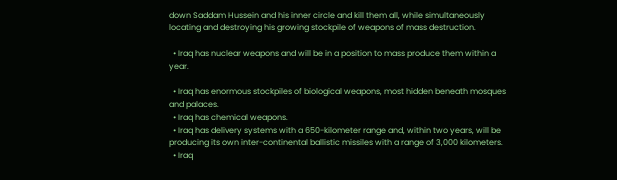down Saddam Hussein and his inner circle and kill them all, while simultaneously locating and destroying his growing stockpile of weapons of mass destruction.

  • Iraq has nuclear weapons and will be in a position to mass produce them within a year.

  • Iraq has enormous stockpiles of biological weapons, most hidden beneath mosques and palaces.
  • Iraq has chemical weapons.
  • Iraq has delivery systems with a 650-kilometer range and, within two years, will be producing its own inter-continental ballistic missiles with a range of 3,000 kilometers.
  • Iraq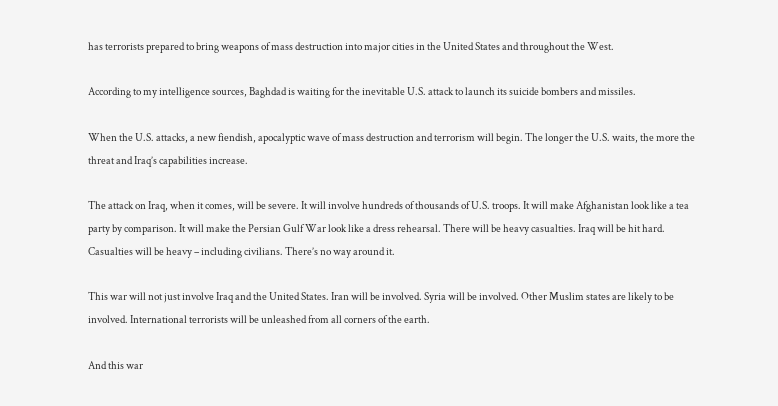has terrorists prepared to bring weapons of mass destruction into major cities in the United States and throughout the West.

According to my intelligence sources, Baghdad is waiting for the inevitable U.S. attack to launch its suicide bombers and missiles.

When the U.S. attacks, a new fiendish, apocalyptic wave of mass destruction and terrorism will begin. The longer the U.S. waits, the more the threat and Iraq’s capabilities increase.

The attack on Iraq, when it comes, will be severe. It will involve hundreds of thousands of U.S. troops. It will make Afghanistan look like a tea party by comparison. It will make the Persian Gulf War look like a dress rehearsal. There will be heavy casualties. Iraq will be hit hard. Casualties will be heavy – including civilians. There’s no way around it.

This war will not just involve Iraq and the United States. Iran will be involved. Syria will be involved. Other Muslim states are likely to be involved. International terrorists will be unleashed from all corners of the earth.

And this war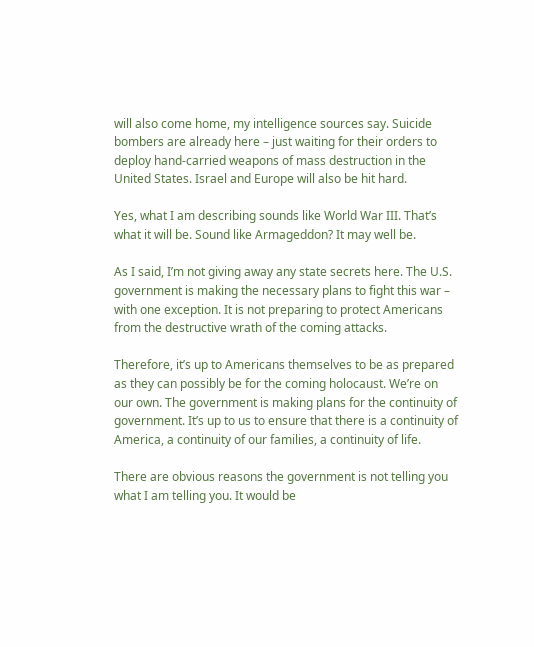will also come home, my intelligence sources say. Suicide bombers are already here – just waiting for their orders to deploy hand-carried weapons of mass destruction in the United States. Israel and Europe will also be hit hard.

Yes, what I am describing sounds like World War III. That’s what it will be. Sound like Armageddon? It may well be.

As I said, I’m not giving away any state secrets here. The U.S. government is making the necessary plans to fight this war – with one exception. It is not preparing to protect Americans from the destructive wrath of the coming attacks.

Therefore, it’s up to Americans themselves to be as prepared as they can possibly be for the coming holocaust. We’re on our own. The government is making plans for the continuity of government. It’s up to us to ensure that there is a continuity of America, a continuity of our families, a continuity of life.

There are obvious reasons the government is not telling you what I am telling you. It would be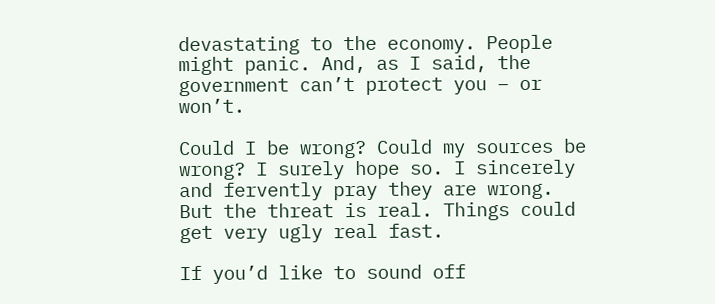devastating to the economy. People might panic. And, as I said, the government can’t protect you – or won’t.

Could I be wrong? Could my sources be wrong? I surely hope so. I sincerely and fervently pray they are wrong. But the threat is real. Things could get very ugly real fast.

If you’d like to sound off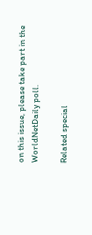on this issue, please take part in the WorldNetDaily poll.

Related special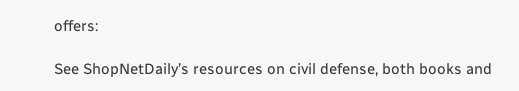offers:

See ShopNetDaily’s resources on civil defense, both books and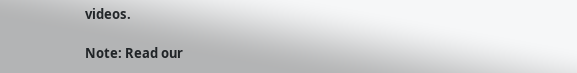videos.

Note: Read our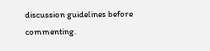discussion guidelines before commenting.